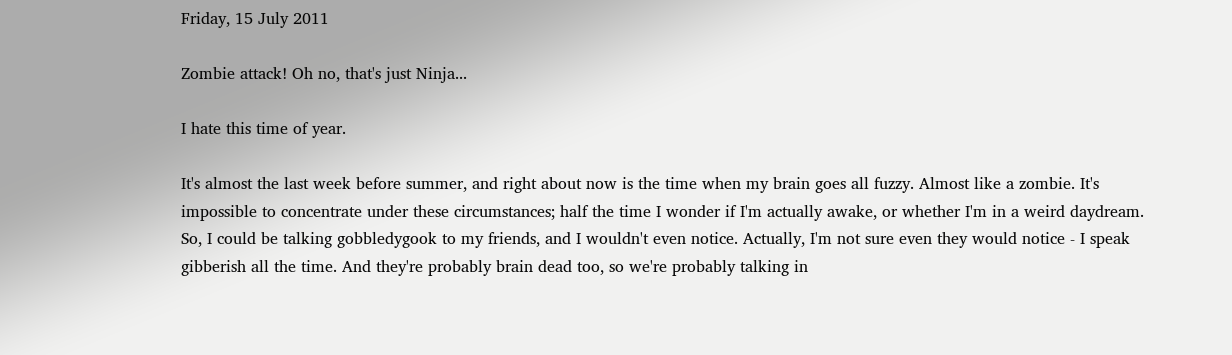Friday, 15 July 2011

Zombie attack! Oh no, that's just Ninja...

I hate this time of year.

It's almost the last week before summer, and right about now is the time when my brain goes all fuzzy. Almost like a zombie. It's impossible to concentrate under these circumstances; half the time I wonder if I'm actually awake, or whether I'm in a weird daydream. So, I could be talking gobbledygook to my friends, and I wouldn't even notice. Actually, I'm not sure even they would notice - I speak gibberish all the time. And they're probably brain dead too, so we're probably talking in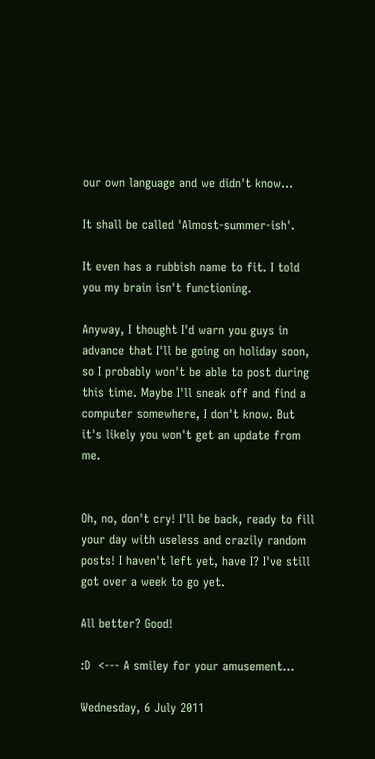our own language and we didn't know...

It shall be called 'Almost-summer-ish'.

It even has a rubbish name to fit. I told you my brain isn't functioning.

Anyway, I thought I'd warn you guys in advance that I'll be going on holiday soon, so I probably won't be able to post during this time. Maybe I'll sneak off and find a computer somewhere, I don't know. But it's likely you won't get an update from me.


Oh, no, don't cry! I'll be back, ready to fill your day with useless and crazily random posts! I haven't left yet, have I? I've still got over a week to go yet.

All better? Good!

:D  <--- A smiley for your amusement...

Wednesday, 6 July 2011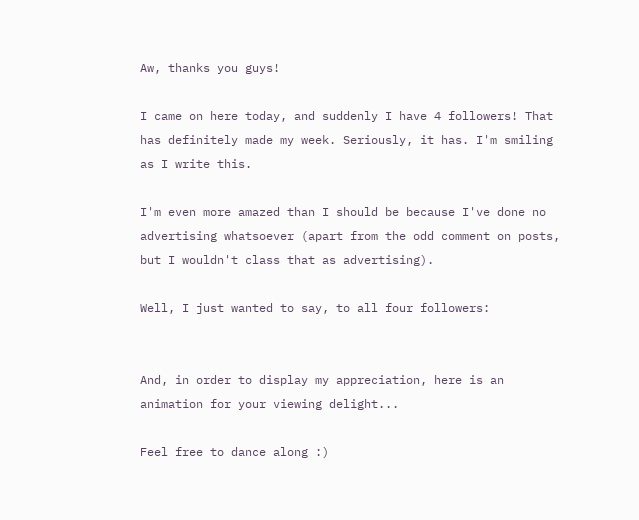Aw, thanks you guys!

I came on here today, and suddenly I have 4 followers! That has definitely made my week. Seriously, it has. I'm smiling as I write this.

I'm even more amazed than I should be because I've done no advertising whatsoever (apart from the odd comment on posts, but I wouldn't class that as advertising).

Well, I just wanted to say, to all four followers:


And, in order to display my appreciation, here is an animation for your viewing delight...

Feel free to dance along :)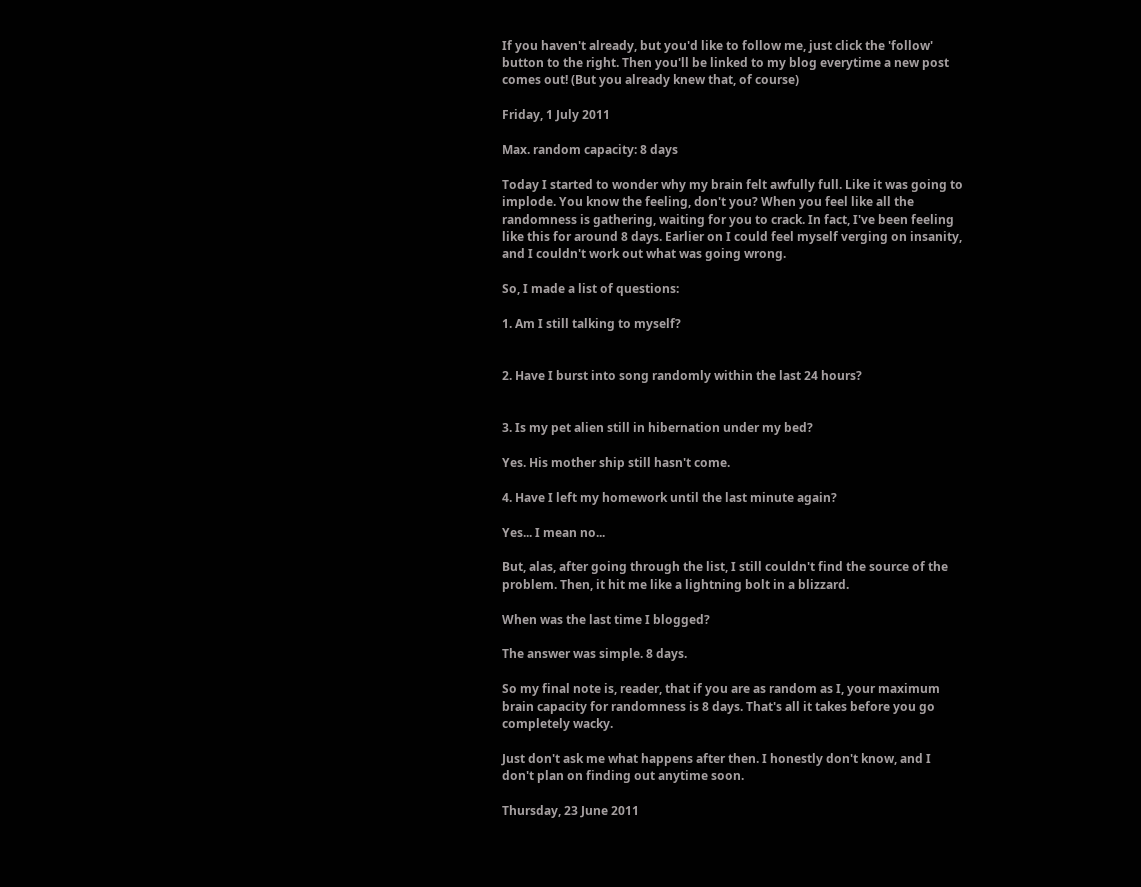If you haven't already, but you'd like to follow me, just click the 'follow' button to the right. Then you'll be linked to my blog everytime a new post comes out! (But you already knew that, of course)

Friday, 1 July 2011

Max. random capacity: 8 days

Today I started to wonder why my brain felt awfully full. Like it was going to implode. You know the feeling, don't you? When you feel like all the randomness is gathering, waiting for you to crack. In fact, I've been feeling like this for around 8 days. Earlier on I could feel myself verging on insanity, and I couldn't work out what was going wrong.

So, I made a list of questions:

1. Am I still talking to myself?


2. Have I burst into song randomly within the last 24 hours?


3. Is my pet alien still in hibernation under my bed?

Yes. His mother ship still hasn't come.

4. Have I left my homework until the last minute again?

Yes... I mean no...

But, alas, after going through the list, I still couldn't find the source of the problem. Then, it hit me like a lightning bolt in a blizzard.

When was the last time I blogged?

The answer was simple. 8 days.

So my final note is, reader, that if you are as random as I, your maximum brain capacity for randomness is 8 days. That's all it takes before you go completely wacky.

Just don't ask me what happens after then. I honestly don't know, and I don't plan on finding out anytime soon.

Thursday, 23 June 2011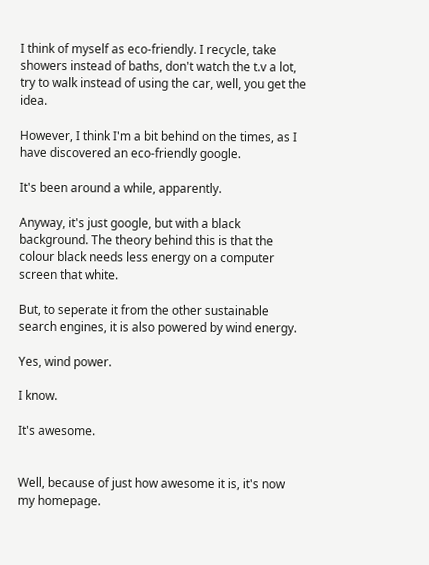I think of myself as eco-friendly. I recycle, take showers instead of baths, don't watch the t.v a lot, try to walk instead of using the car, well, you get the idea.

However, I think I'm a bit behind on the times, as I have discovered an eco-friendly google.

It's been around a while, apparently.

Anyway, it's just google, but with a black background. The theory behind this is that the colour black needs less energy on a computer screen that white.

But, to seperate it from the other sustainable search engines, it is also powered by wind energy.

Yes, wind power.

I know.

It's awesome.


Well, because of just how awesome it is, it's now my homepage.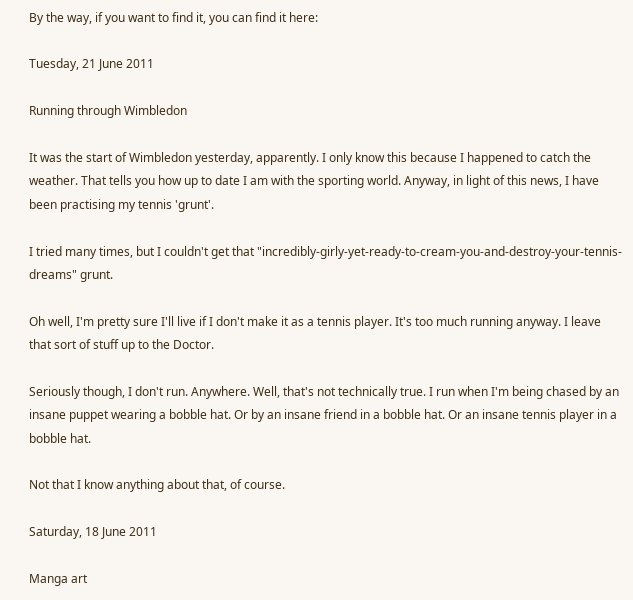By the way, if you want to find it, you can find it here:

Tuesday, 21 June 2011

Running through Wimbledon

It was the start of Wimbledon yesterday, apparently. I only know this because I happened to catch the weather. That tells you how up to date I am with the sporting world. Anyway, in light of this news, I have been practising my tennis 'grunt'.

I tried many times, but I couldn't get that "incredibly-girly-yet-ready-to-cream-you-and-destroy-your-tennis-dreams" grunt.

Oh well, I'm pretty sure I'll live if I don't make it as a tennis player. It's too much running anyway. I leave that sort of stuff up to the Doctor.

Seriously though, I don't run. Anywhere. Well, that's not technically true. I run when I'm being chased by an insane puppet wearing a bobble hat. Or by an insane friend in a bobble hat. Or an insane tennis player in a bobble hat.

Not that I know anything about that, of course.

Saturday, 18 June 2011

Manga art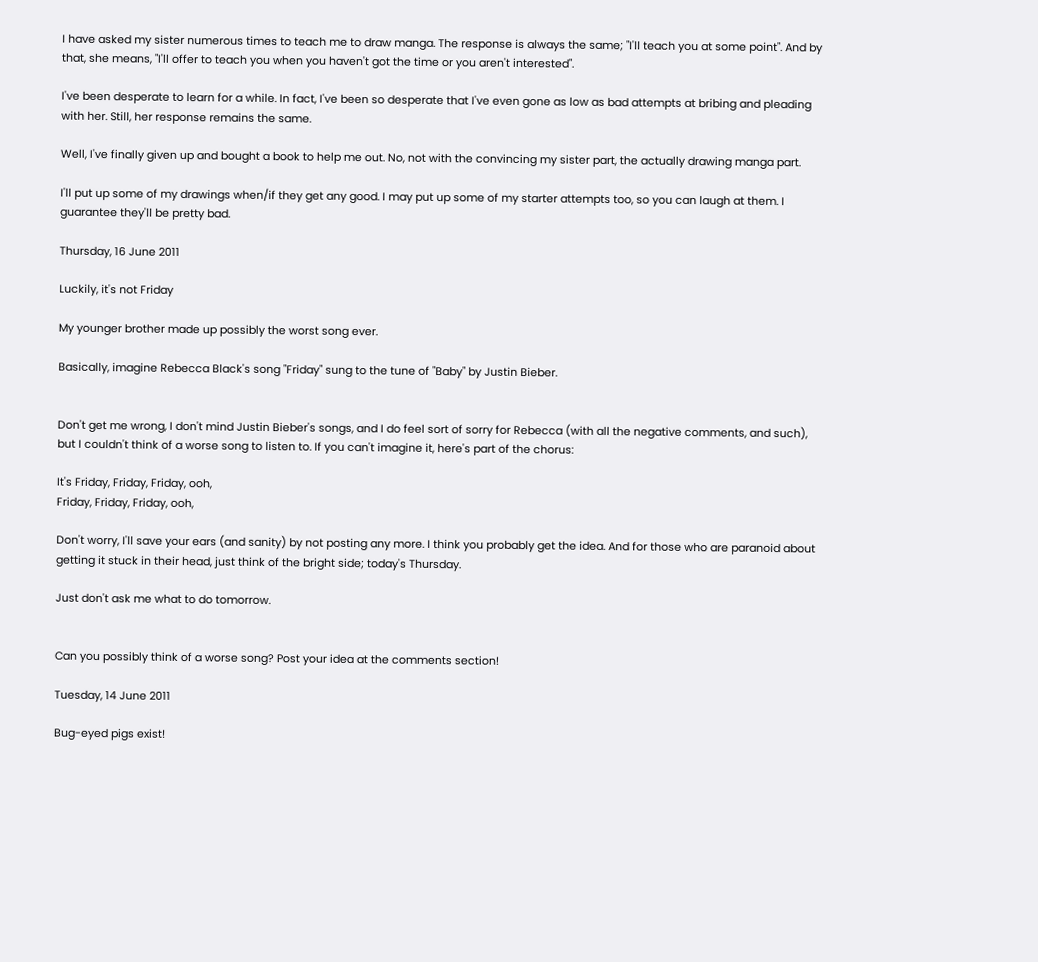I have asked my sister numerous times to teach me to draw manga. The response is always the same; "I'll teach you at some point". And by that, she means, "I'll offer to teach you when you haven't got the time or you aren't interested".

I've been desperate to learn for a while. In fact, I've been so desperate that I've even gone as low as bad attempts at bribing and pleading with her. Still, her response remains the same.

Well, I've finally given up and bought a book to help me out. No, not with the convincing my sister part, the actually drawing manga part.

I'll put up some of my drawings when/if they get any good. I may put up some of my starter attempts too, so you can laugh at them. I guarantee they'll be pretty bad.

Thursday, 16 June 2011

Luckily, it's not Friday

My younger brother made up possibly the worst song ever.

Basically, imagine Rebecca Black's song "Friday" sung to the tune of "Baby" by Justin Bieber.


Don't get me wrong, I don't mind Justin Bieber's songs, and I do feel sort of sorry for Rebecca (with all the negative comments, and such), but I couldn't think of a worse song to listen to. If you can't imagine it, here's part of the chorus:

It's Friday, Friday, Friday, ooh,
Friday, Friday, Friday, ooh,

Don't worry, I'll save your ears (and sanity) by not posting any more. I think you probably get the idea. And for those who are paranoid about getting it stuck in their head, just think of the bright side; today's Thursday.

Just don't ask me what to do tomorrow.


Can you possibly think of a worse song? Post your idea at the comments section!

Tuesday, 14 June 2011

Bug-eyed pigs exist!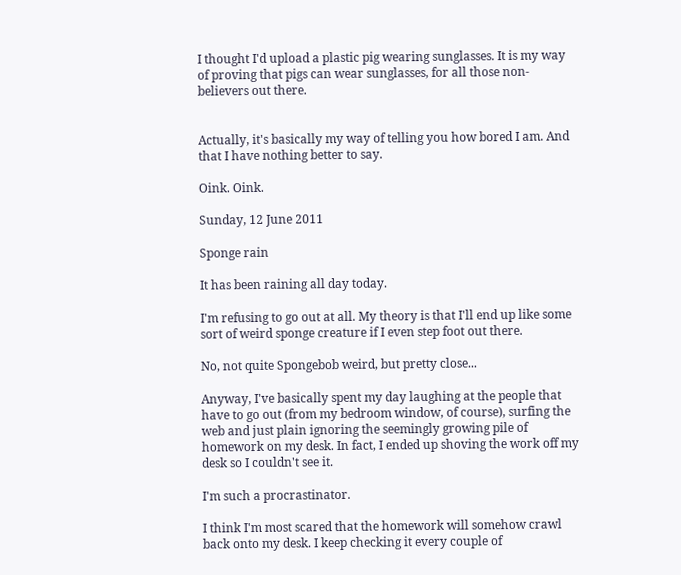I thought I'd upload a plastic pig wearing sunglasses. It is my way of proving that pigs can wear sunglasses, for all those non-believers out there.


Actually, it's basically my way of telling you how bored I am. And that I have nothing better to say.

Oink. Oink.

Sunday, 12 June 2011

Sponge rain

It has been raining all day today.

I'm refusing to go out at all. My theory is that I'll end up like some sort of weird sponge creature if I even step foot out there.

No, not quite Spongebob weird, but pretty close...

Anyway, I've basically spent my day laughing at the people that have to go out (from my bedroom window, of course), surfing the web and just plain ignoring the seemingly growing pile of homework on my desk. In fact, I ended up shoving the work off my desk so I couldn't see it.

I'm such a procrastinator.

I think I'm most scared that the homework will somehow crawl back onto my desk. I keep checking it every couple of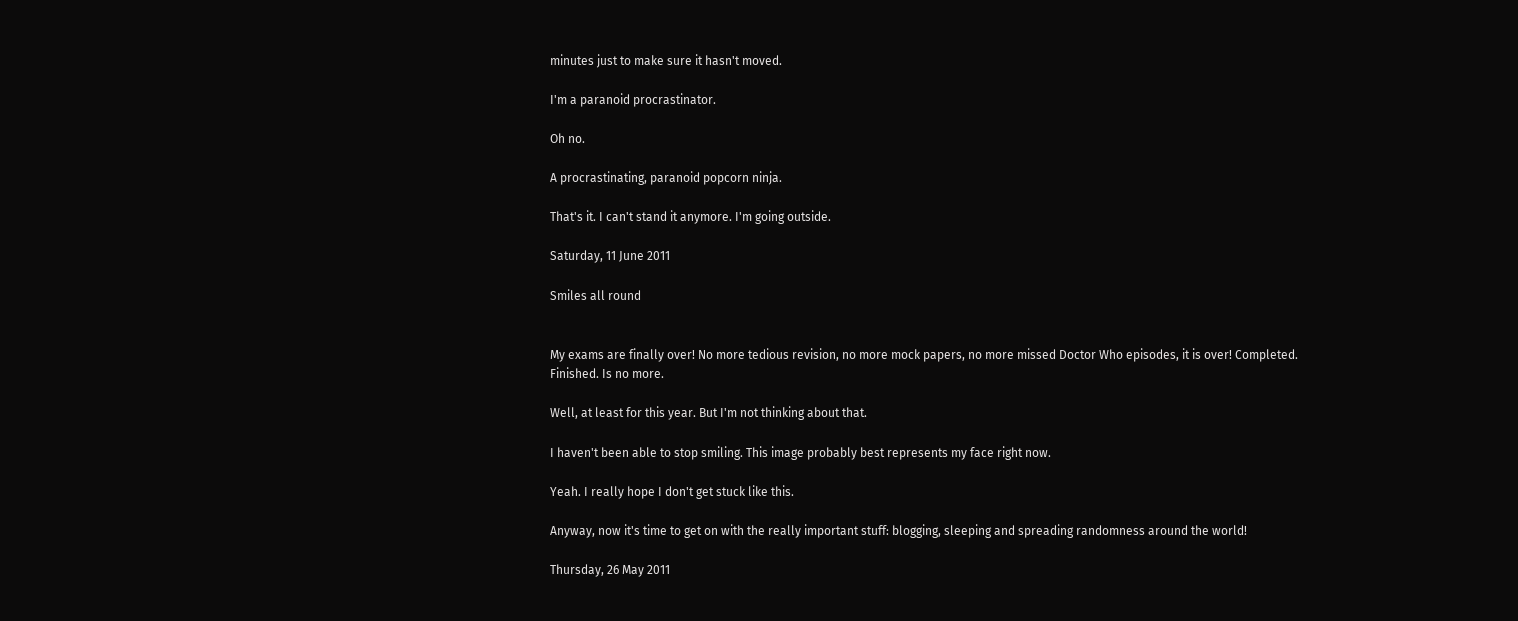minutes just to make sure it hasn't moved.

I'm a paranoid procrastinator.

Oh no.

A procrastinating, paranoid popcorn ninja.

That's it. I can't stand it anymore. I'm going outside.

Saturday, 11 June 2011

Smiles all round


My exams are finally over! No more tedious revision, no more mock papers, no more missed Doctor Who episodes, it is over! Completed. Finished. Is no more.

Well, at least for this year. But I'm not thinking about that.

I haven't been able to stop smiling. This image probably best represents my face right now.

Yeah. I really hope I don't get stuck like this.

Anyway, now it's time to get on with the really important stuff: blogging, sleeping and spreading randomness around the world!

Thursday, 26 May 2011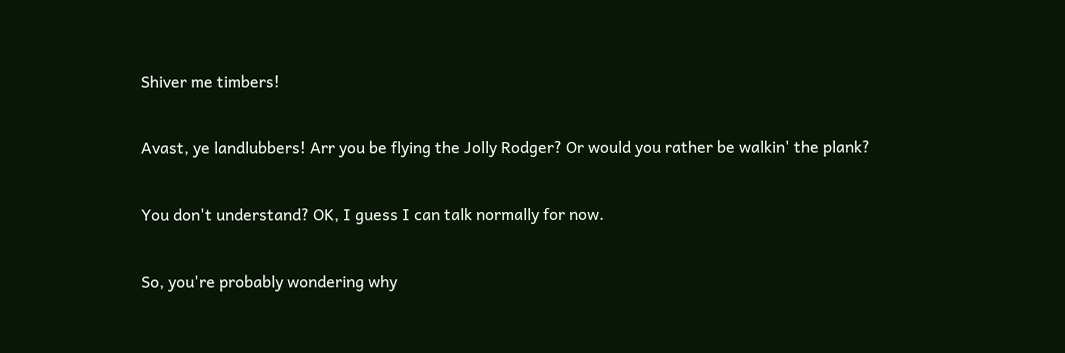Shiver me timbers!

Avast, ye landlubbers! Arr you be flying the Jolly Rodger? Or would you rather be walkin' the plank?

You don't understand? OK, I guess I can talk normally for now.

So, you're probably wondering why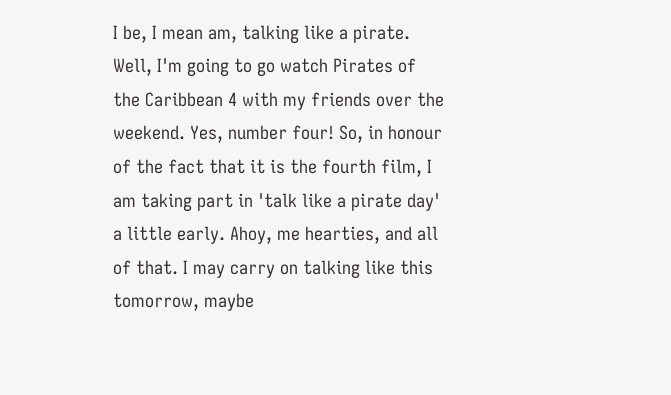I be, I mean am, talking like a pirate. Well, I'm going to go watch Pirates of the Caribbean 4 with my friends over the weekend. Yes, number four! So, in honour of the fact that it is the fourth film, I am taking part in 'talk like a pirate day' a little early. Ahoy, me hearties, and all of that. I may carry on talking like this tomorrow, maybe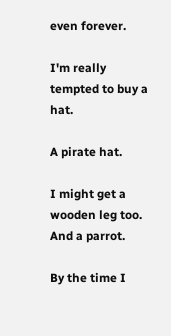even forever.

I'm really tempted to buy a hat.

A pirate hat.

I might get a wooden leg too. And a parrot.

By the time I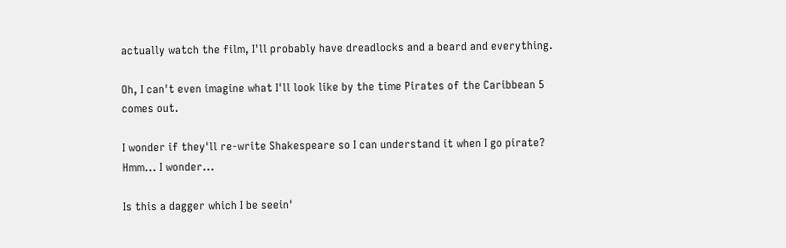actually watch the film, I'll probably have dreadlocks and a beard and everything.

Oh, I can't even imagine what I'll look like by the time Pirates of the Caribbean 5 comes out.

I wonder if they'll re-write Shakespeare so I can understand it when I go pirate? Hmm... I wonder...

Is this a dagger which I be seein'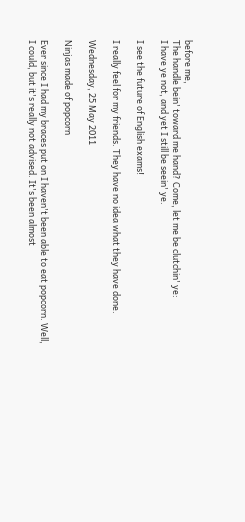before me,
The handle bein' toward me hand? Come, let me be clutchin' ye:
I have ye not, and yet I still be seein' ye.

I see the future of English exams!

I really feel for my friends. They have no idea what they have done.

Wednesday, 25 May 2011

Ninjas made of popcorn

Ever since I had my braces put on I haven't been able to eat popcorn. Well, I could, but it's really not advised. It's been almost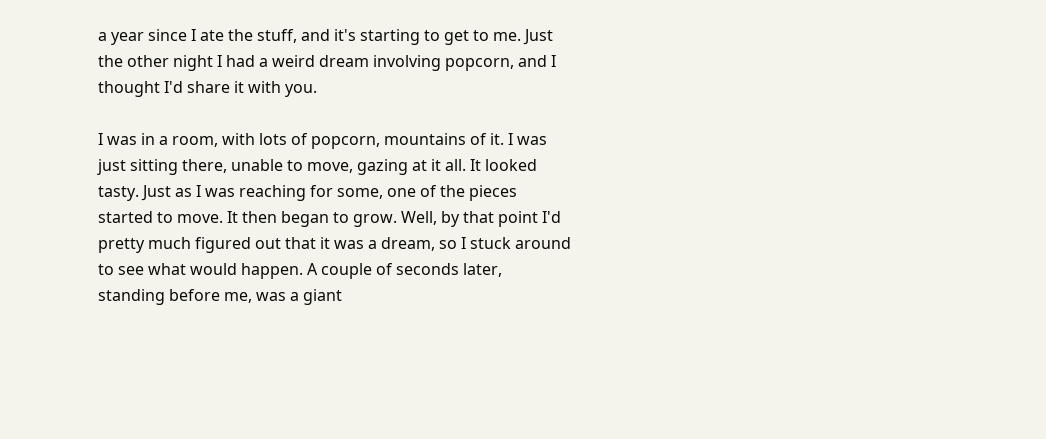a year since I ate the stuff, and it's starting to get to me. Just the other night I had a weird dream involving popcorn, and I thought I'd share it with you.

I was in a room, with lots of popcorn, mountains of it. I was just sitting there, unable to move, gazing at it all. It looked tasty. Just as I was reaching for some, one of the pieces started to move. It then began to grow. Well, by that point I'd pretty much figured out that it was a dream, so I stuck around to see what would happen. A couple of seconds later, standing before me, was a giant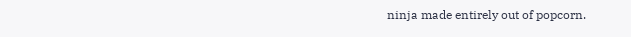ninja made entirely out of popcorn.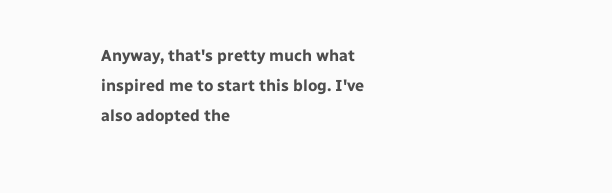Anyway, that's pretty much what inspired me to start this blog. I've also adopted the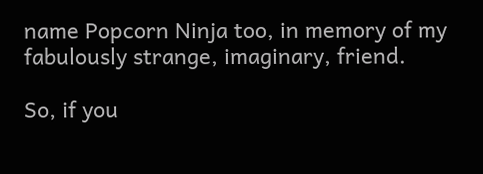name Popcorn Ninja too, in memory of my fabulously strange, imaginary, friend.

So, if you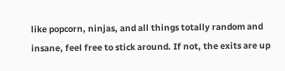like popcorn, ninjas, and all things totally random and insane, feel free to stick around. If not, the exits are up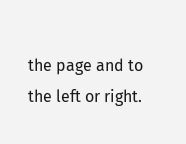the page and to the left or right.